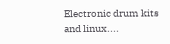Electronic drum kits and linux....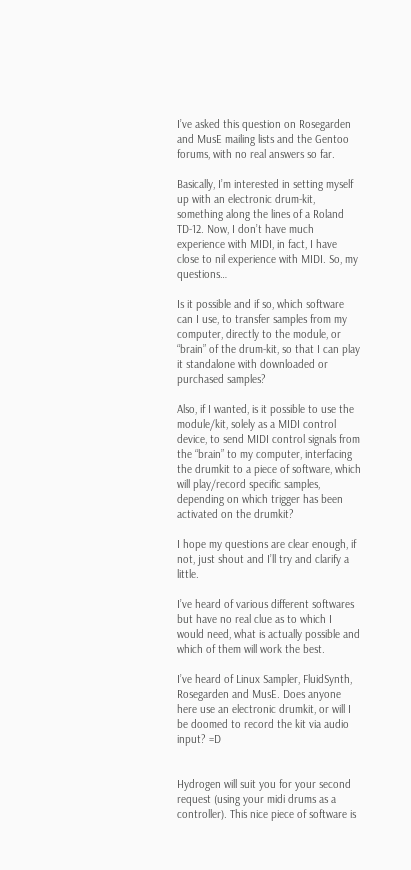I’ve asked this question on Rosegarden and MusE mailing lists and the Gentoo forums, with no real answers so far.

Basically, I’m interested in setting myself up with an electronic drum-kit, something along the lines of a Roland TD-12. Now, I don’t have much experience with MIDI, in fact, I have close to nil experience with MIDI. So, my questions…

Is it possible and if so, which software can I use, to transfer samples from my computer, directly to the module, or “brain” of the drum-kit, so that I can play it standalone with downloaded or purchased samples?

Also, if I wanted, is it possible to use the module/kit, solely as a MIDI control device, to send MIDI control signals from the “brain” to my computer, interfacing the drumkit to a piece of software, which will play/record specific samples, depending on which trigger has been activated on the drumkit?

I hope my questions are clear enough, if not, just shout and I’ll try and clarify a little.

I’ve heard of various different softwares but have no real clue as to which I would need, what is actually possible and which of them will work the best.

I’ve heard of Linux Sampler, FluidSynth, Rosegarden and MusE. Does anyone here use an electronic drumkit, or will I be doomed to record the kit via audio input? =D


Hydrogen will suit you for your second request (using your midi drums as a controller). This nice piece of software is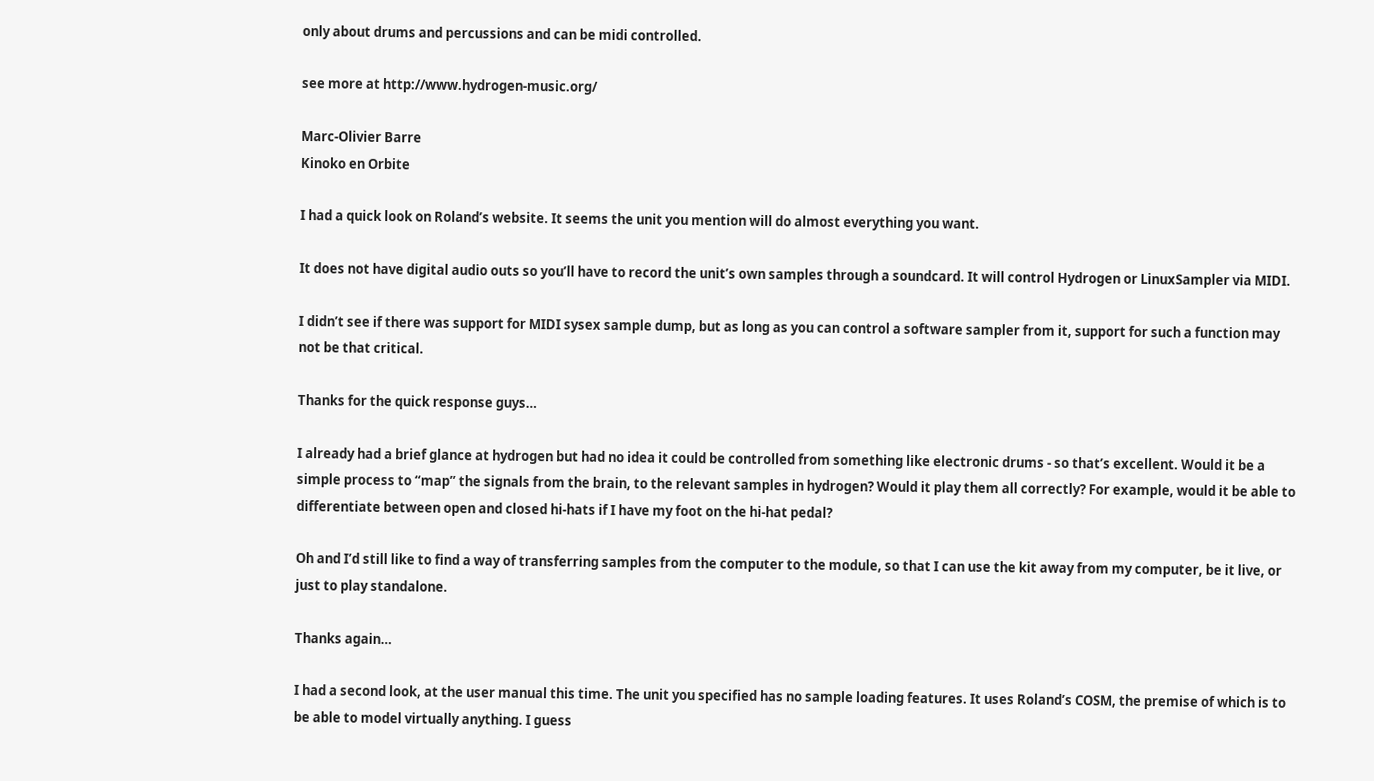only about drums and percussions and can be midi controlled.

see more at http://www.hydrogen-music.org/

Marc-Olivier Barre
Kinoko en Orbite

I had a quick look on Roland’s website. It seems the unit you mention will do almost everything you want.

It does not have digital audio outs so you’ll have to record the unit’s own samples through a soundcard. It will control Hydrogen or LinuxSampler via MIDI.

I didn’t see if there was support for MIDI sysex sample dump, but as long as you can control a software sampler from it, support for such a function may not be that critical.

Thanks for the quick response guys…

I already had a brief glance at hydrogen but had no idea it could be controlled from something like electronic drums - so that’s excellent. Would it be a simple process to “map” the signals from the brain, to the relevant samples in hydrogen? Would it play them all correctly? For example, would it be able to differentiate between open and closed hi-hats if I have my foot on the hi-hat pedal?

Oh and I’d still like to find a way of transferring samples from the computer to the module, so that I can use the kit away from my computer, be it live, or just to play standalone.

Thanks again…

I had a second look, at the user manual this time. The unit you specified has no sample loading features. It uses Roland’s COSM, the premise of which is to be able to model virtually anything. I guess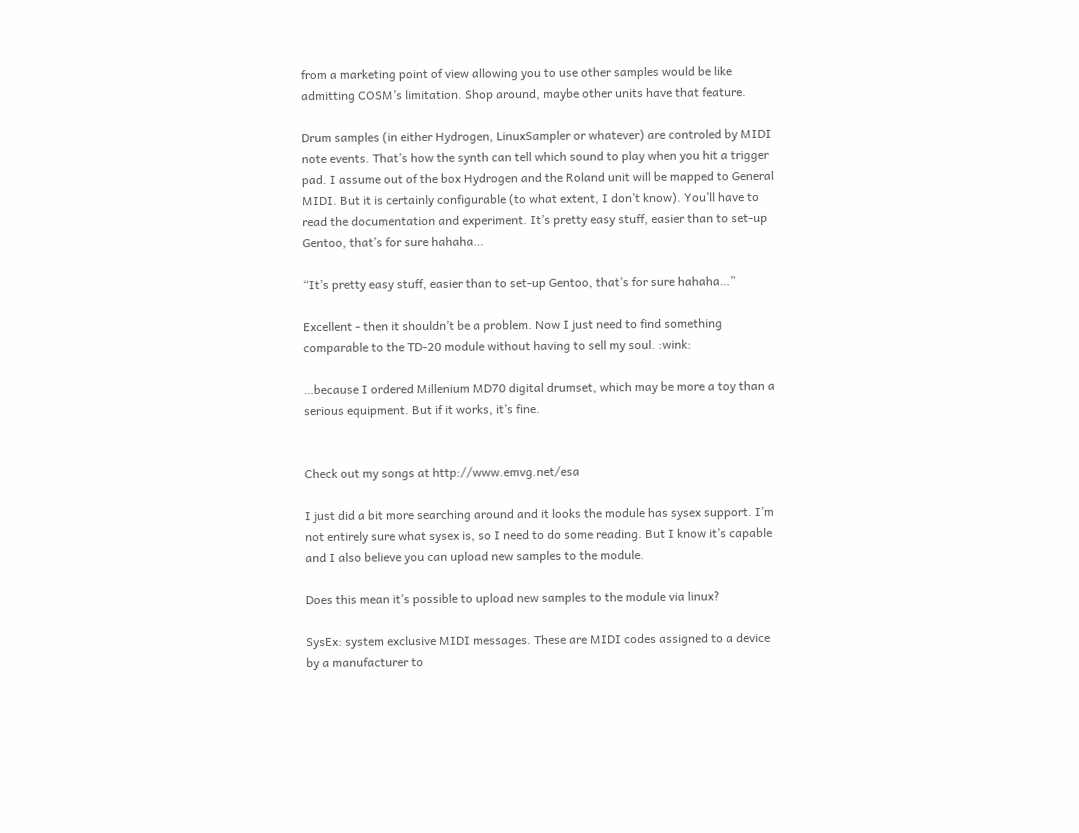from a marketing point of view allowing you to use other samples would be like admitting COSM’s limitation. Shop around, maybe other units have that feature.

Drum samples (in either Hydrogen, LinuxSampler or whatever) are controled by MIDI note events. That’s how the synth can tell which sound to play when you hit a trigger pad. I assume out of the box Hydrogen and the Roland unit will be mapped to General MIDI. But it is certainly configurable (to what extent, I don’t know). You’ll have to read the documentation and experiment. It’s pretty easy stuff, easier than to set-up Gentoo, that’s for sure hahaha…

“It’s pretty easy stuff, easier than to set-up Gentoo, that’s for sure hahaha…”

Excellent - then it shouldn’t be a problem. Now I just need to find something comparable to the TD-20 module without having to sell my soul. :wink:

…because I ordered Millenium MD70 digital drumset, which may be more a toy than a serious equipment. But if it works, it’s fine.


Check out my songs at http://www.emvg.net/esa

I just did a bit more searching around and it looks the module has sysex support. I’m not entirely sure what sysex is, so I need to do some reading. But I know it’s capable and I also believe you can upload new samples to the module.

Does this mean it’s possible to upload new samples to the module via linux?

SysEx: system exclusive MIDI messages. These are MIDI codes assigned to a device by a manufacturer to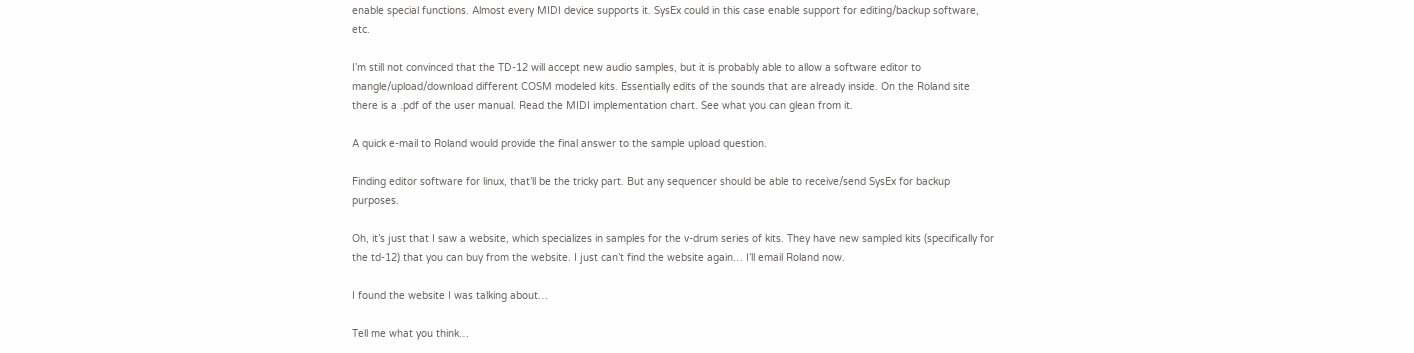enable special functions. Almost every MIDI device supports it. SysEx could in this case enable support for editing/backup software, etc.

I’m still not convinced that the TD-12 will accept new audio samples, but it is probably able to allow a software editor to mangle/upload/download different COSM modeled kits. Essentially edits of the sounds that are already inside. On the Roland site there is a .pdf of the user manual. Read the MIDI implementation chart. See what you can glean from it.

A quick e-mail to Roland would provide the final answer to the sample upload question.

Finding editor software for linux, that’ll be the tricky part. But any sequencer should be able to receive/send SysEx for backup purposes.

Oh, it’s just that I saw a website, which specializes in samples for the v-drum series of kits. They have new sampled kits (specifically for the td-12) that you can buy from the website. I just can’t find the website again… I’ll email Roland now.

I found the website I was talking about…

Tell me what you think…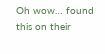Oh wow… found this on their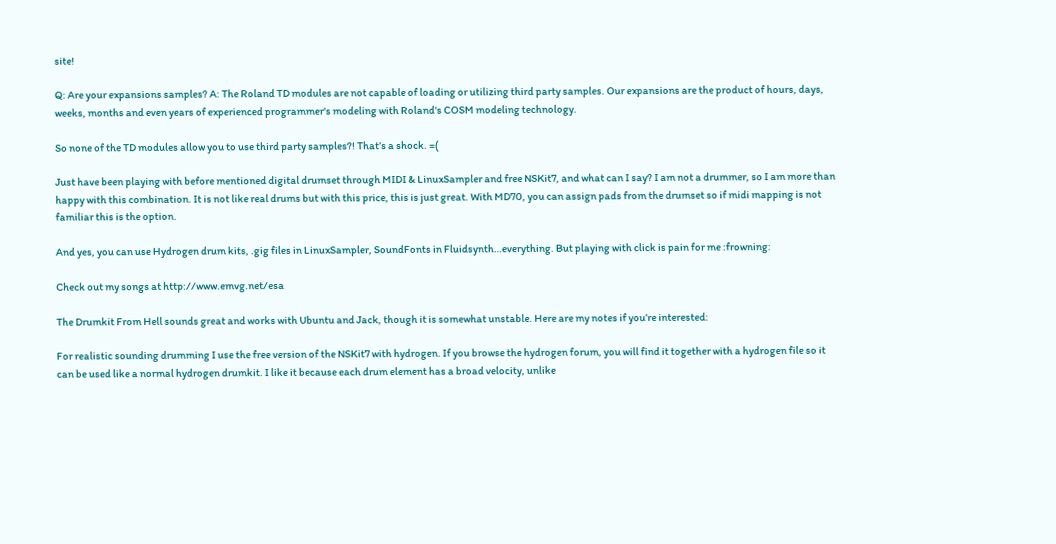site!

Q: Are your expansions samples? A: The Roland TD modules are not capable of loading or utilizing third party samples. Our expansions are the product of hours, days, weeks, months and even years of experienced programmer's modeling with Roland's COSM modeling technology.

So none of the TD modules allow you to use third party samples?! That’s a shock. =(

Just have been playing with before mentioned digital drumset through MIDI & LinuxSampler and free NSKit7, and what can I say? I am not a drummer, so I am more than happy with this combination. It is not like real drums but with this price, this is just great. With MD70, you can assign pads from the drumset so if midi mapping is not familiar this is the option.

And yes, you can use Hydrogen drum kits, .gig files in LinuxSampler, SoundFonts in Fluidsynth…everything. But playing with click is pain for me :frowning:

Check out my songs at http://www.emvg.net/esa

The Drumkit From Hell sounds great and works with Ubuntu and Jack, though it is somewhat unstable. Here are my notes if you’re interested:

For realistic sounding drumming I use the free version of the NSKit7 with hydrogen. If you browse the hydrogen forum, you will find it together with a hydrogen file so it can be used like a normal hydrogen drumkit. I like it because each drum element has a broad velocity, unlike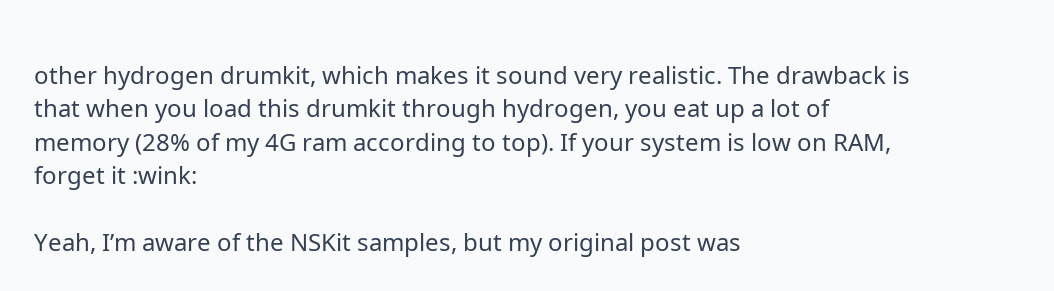other hydrogen drumkit, which makes it sound very realistic. The drawback is that when you load this drumkit through hydrogen, you eat up a lot of memory (28% of my 4G ram according to top). If your system is low on RAM, forget it :wink:

Yeah, I’m aware of the NSKit samples, but my original post was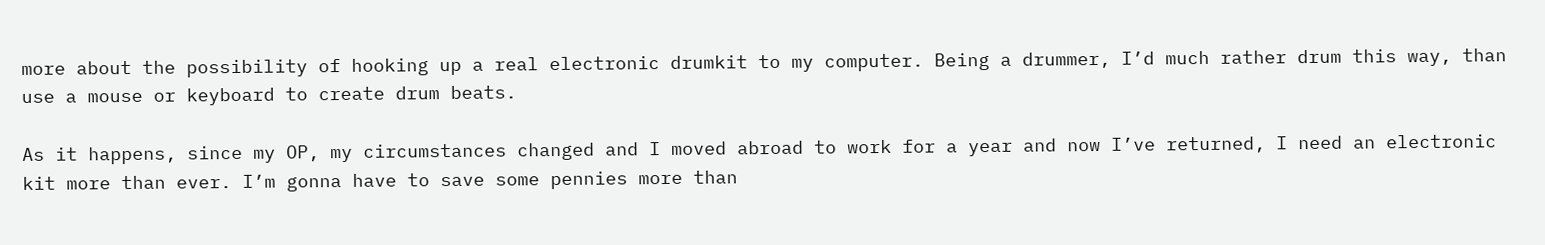more about the possibility of hooking up a real electronic drumkit to my computer. Being a drummer, I’d much rather drum this way, than use a mouse or keyboard to create drum beats.

As it happens, since my OP, my circumstances changed and I moved abroad to work for a year and now I’ve returned, I need an electronic kit more than ever. I’m gonna have to save some pennies more than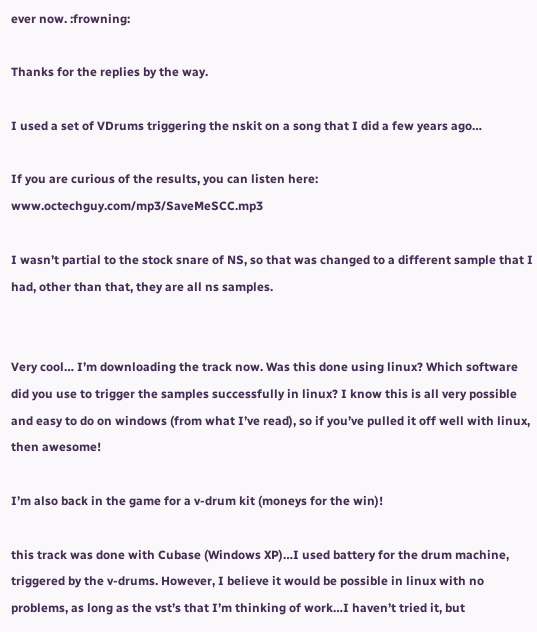ever now. :frowning:

Thanks for the replies by the way.

I used a set of VDrums triggering the nskit on a song that I did a few years ago…

If you are curious of the results, you can listen here: www.octechguy.com/mp3/SaveMeSCC.mp3

I wasn’t partial to the stock snare of NS, so that was changed to a different sample that I had, other than that, they are all ns samples.


Very cool… I’m downloading the track now. Was this done using linux? Which software did you use to trigger the samples successfully in linux? I know this is all very possible and easy to do on windows (from what I’ve read), so if you’ve pulled it off well with linux, then awesome!

I’m also back in the game for a v-drum kit (moneys for the win)!

this track was done with Cubase (Windows XP)…I used battery for the drum machine, triggered by the v-drums. However, I believe it would be possible in linux with no problems, as long as the vst’s that I’m thinking of work…I haven’t tried it, but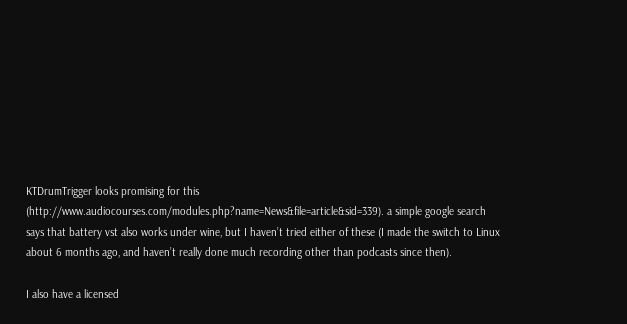KTDrumTrigger looks promising for this (http://www.audiocourses.com/modules.php?name=News&file=article&sid=339). a simple google search says that battery vst also works under wine, but I haven’t tried either of these (I made the switch to Linux about 6 months ago, and haven’t really done much recording other than podcasts since then).

I also have a licensed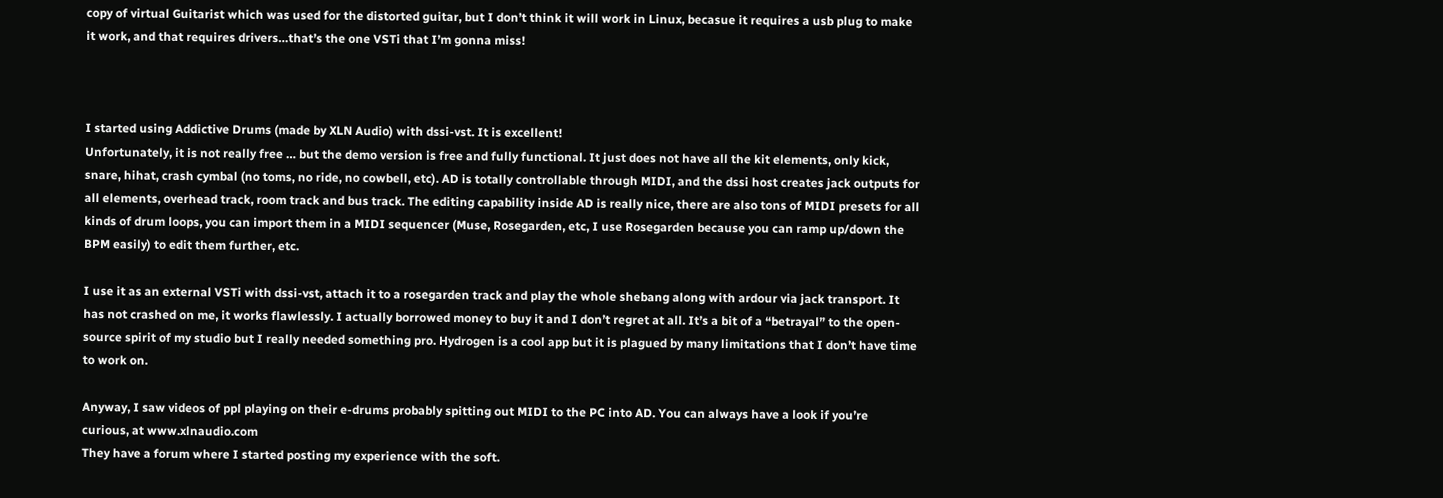copy of virtual Guitarist which was used for the distorted guitar, but I don’t think it will work in Linux, becasue it requires a usb plug to make it work, and that requires drivers…that’s the one VSTi that I’m gonna miss!



I started using Addictive Drums (made by XLN Audio) with dssi-vst. It is excellent!
Unfortunately, it is not really free … but the demo version is free and fully functional. It just does not have all the kit elements, only kick, snare, hihat, crash cymbal (no toms, no ride, no cowbell, etc). AD is totally controllable through MIDI, and the dssi host creates jack outputs for all elements, overhead track, room track and bus track. The editing capability inside AD is really nice, there are also tons of MIDI presets for all kinds of drum loops, you can import them in a MIDI sequencer (Muse, Rosegarden, etc, I use Rosegarden because you can ramp up/down the BPM easily) to edit them further, etc.

I use it as an external VSTi with dssi-vst, attach it to a rosegarden track and play the whole shebang along with ardour via jack transport. It has not crashed on me, it works flawlessly. I actually borrowed money to buy it and I don’t regret at all. It’s a bit of a “betrayal” to the open-source spirit of my studio but I really needed something pro. Hydrogen is a cool app but it is plagued by many limitations that I don’t have time to work on.

Anyway, I saw videos of ppl playing on their e-drums probably spitting out MIDI to the PC into AD. You can always have a look if you’re curious, at www.xlnaudio.com
They have a forum where I started posting my experience with the soft.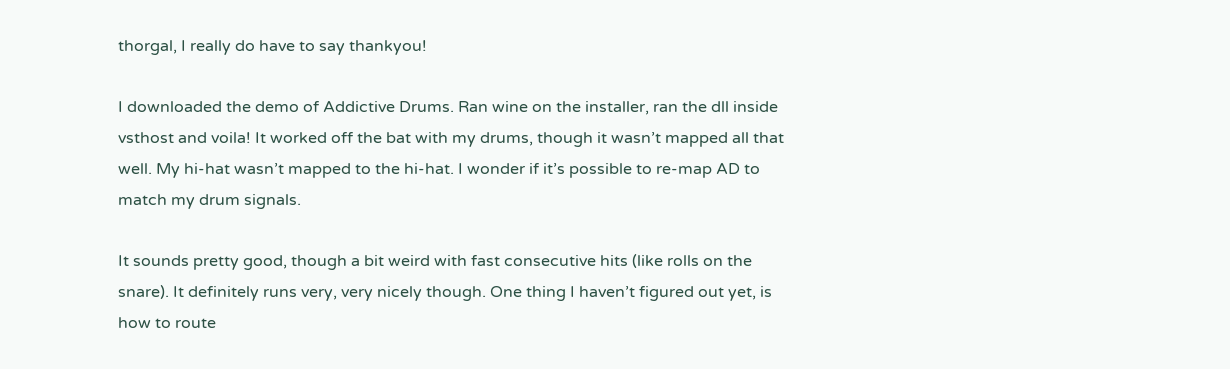thorgal, I really do have to say thankyou!

I downloaded the demo of Addictive Drums. Ran wine on the installer, ran the dll inside vsthost and voila! It worked off the bat with my drums, though it wasn’t mapped all that well. My hi-hat wasn’t mapped to the hi-hat. I wonder if it’s possible to re-map AD to match my drum signals.

It sounds pretty good, though a bit weird with fast consecutive hits (like rolls on the snare). It definitely runs very, very nicely though. One thing I haven’t figured out yet, is how to route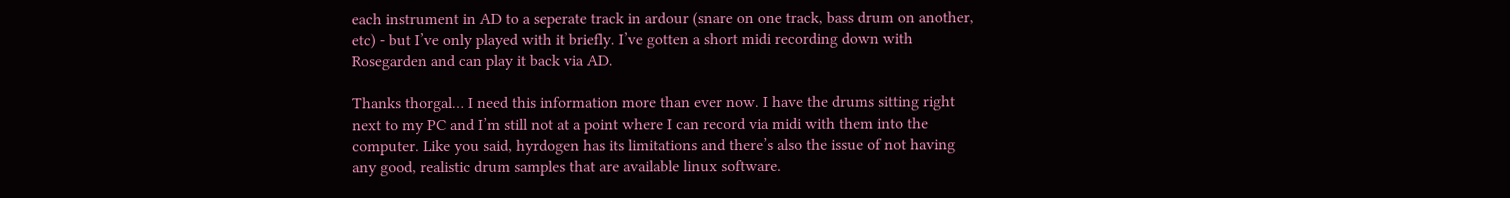each instrument in AD to a seperate track in ardour (snare on one track, bass drum on another, etc) - but I’ve only played with it briefly. I’ve gotten a short midi recording down with Rosegarden and can play it back via AD.

Thanks thorgal… I need this information more than ever now. I have the drums sitting right next to my PC and I’m still not at a point where I can record via midi with them into the computer. Like you said, hyrdogen has its limitations and there’s also the issue of not having any good, realistic drum samples that are available linux software.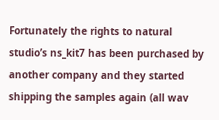Fortunately the rights to natural studio’s ns_kit7 has been purchased by another company and they started shipping the samples again (all wav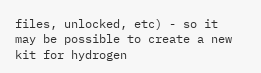files, unlocked, etc) - so it may be possible to create a new kit for hydrogen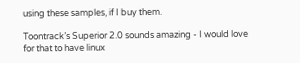using these samples, if I buy them.

Toontrack’s Superior 2.0 sounds amazing - I would love for that to have linux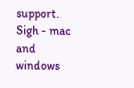support. Sigh - mac and windows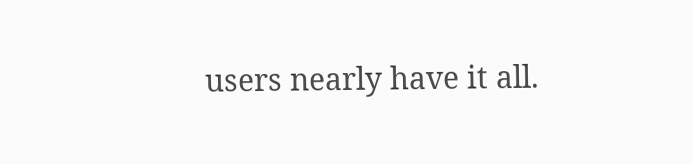users nearly have it all.